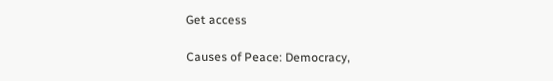Get access

Causes of Peace: Democracy,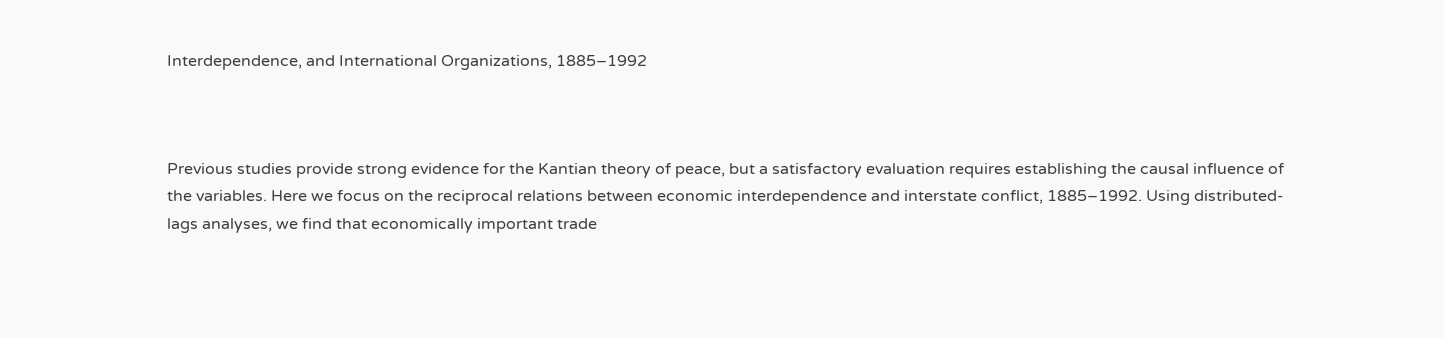Interdependence, and International Organizations, 1885–1992



Previous studies provide strong evidence for the Kantian theory of peace, but a satisfactory evaluation requires establishing the causal influence of the variables. Here we focus on the reciprocal relations between economic interdependence and interstate conflict, 1885–1992. Using distributed-lags analyses, we find that economically important trade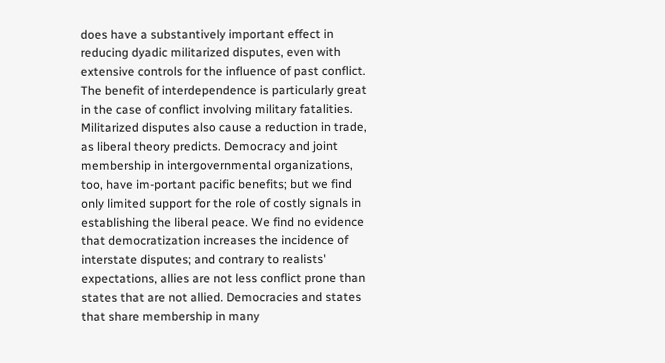does have a substantively important effect in reducing dyadic militarized disputes, even with extensive controls for the influence of past conflict. The benefit of interdependence is particularly great in the case of conflict involving military fatalities. Militarized disputes also cause a reduction in trade, as liberal theory predicts. Democracy and joint membership in intergovernmental organizations, too, have im-portant pacific benefits; but we find only limited support for the role of costly signals in establishing the liberal peace. We find no evidence that democratization increases the incidence of interstate disputes; and contrary to realists' expectations, allies are not less conflict prone than states that are not allied. Democracies and states that share membership in many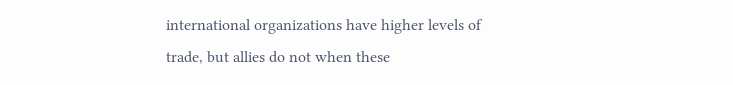international organizations have higher levels of trade, but allies do not when these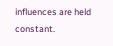influences are held constant.